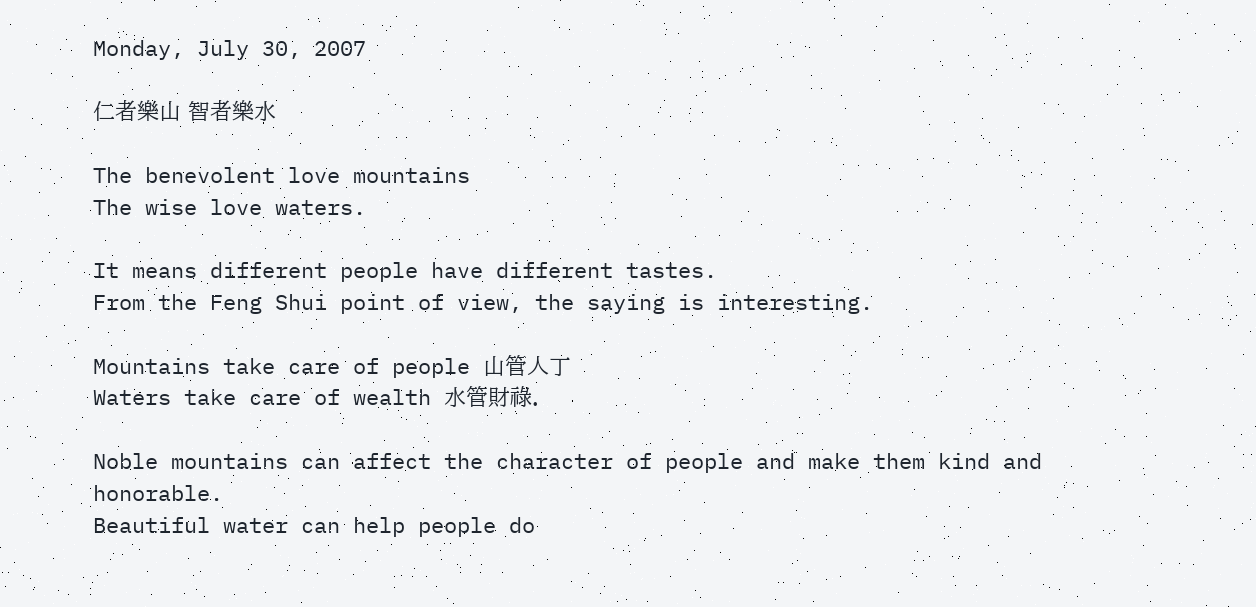Monday, July 30, 2007

仁者樂山 智者樂水

The benevolent love mountains
The wise love waters.

It means different people have different tastes.
From the Feng Shui point of view, the saying is interesting.

Mountains take care of people 山管人丁
Waters take care of wealth 水管財祿.

Noble mountains can affect the character of people and make them kind and honorable.
Beautiful water can help people do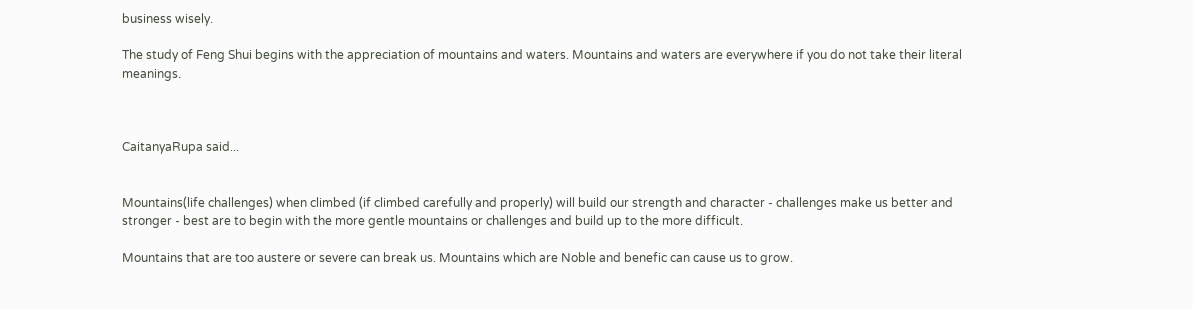business wisely.

The study of Feng Shui begins with the appreciation of mountains and waters. Mountains and waters are everywhere if you do not take their literal meanings.



CaitanyaRupa said...


Mountains(life challenges) when climbed (if climbed carefully and properly) will build our strength and character - challenges make us better and stronger - best are to begin with the more gentle mountains or challenges and build up to the more difficult.

Mountains that are too austere or severe can break us. Mountains which are Noble and benefic can cause us to grow.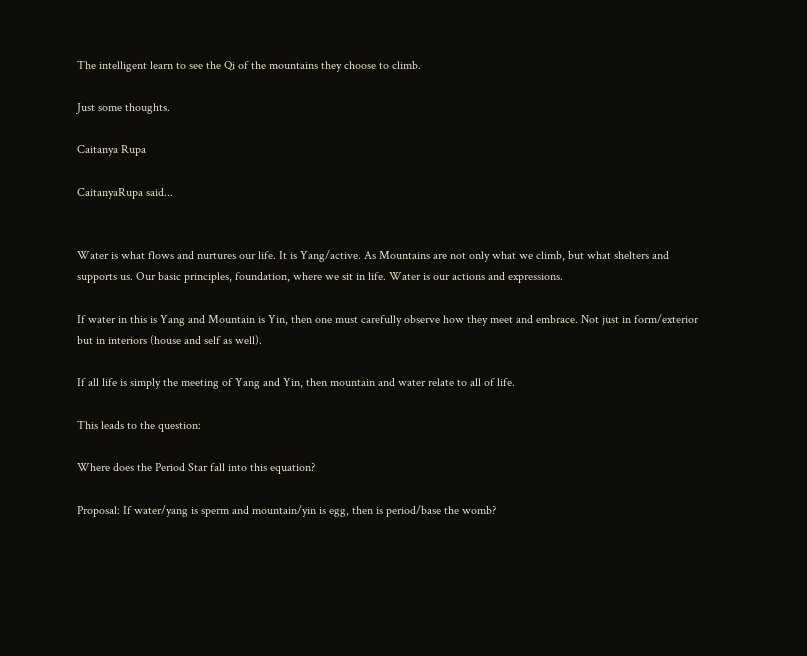The intelligent learn to see the Qi of the mountains they choose to climb.

Just some thoughts.

Caitanya Rupa

CaitanyaRupa said...


Water is what flows and nurtures our life. It is Yang/active. As Mountains are not only what we climb, but what shelters and supports us. Our basic principles, foundation, where we sit in life. Water is our actions and expressions.

If water in this is Yang and Mountain is Yin, then one must carefully observe how they meet and embrace. Not just in form/exterior but in interiors (house and self as well).

If all life is simply the meeting of Yang and Yin, then mountain and water relate to all of life.

This leads to the question:

Where does the Period Star fall into this equation?

Proposal: If water/yang is sperm and mountain/yin is egg, then is period/base the womb?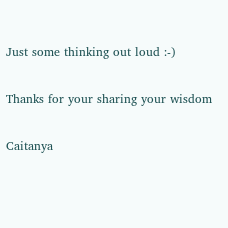Just some thinking out loud :-)

Thanks for your sharing your wisdom

Caitanya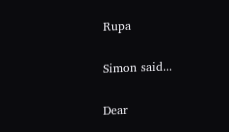Rupa

Simon said...

Dear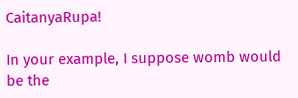CaitanyaRupa!

In your example, I suppose womb would be the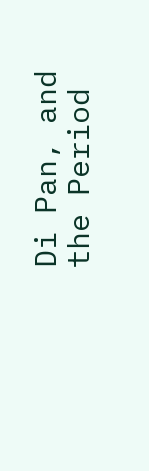Di Pan, and the Period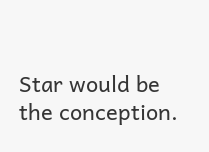Star would be the conception.